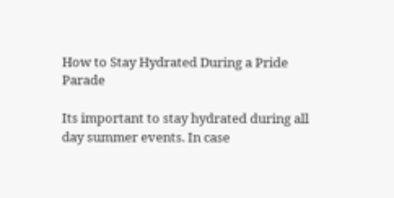How to Stay Hydrated During a Pride Parade

Its important to stay hydrated during all day summer events. In case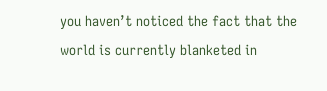you haven’t noticed the fact that the world is currently blanketed in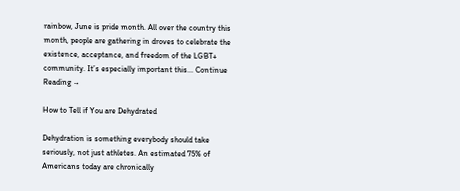rainbow, June is pride month. All over the country this month, people are gathering in droves to celebrate the existence, acceptance, and freedom of the LGBT+ community. It’s especially important this... Continue Reading →

How to Tell if You are Dehydrated

Dehydration is something everybody should take seriously, not just athletes. An estimated 75% of Americans today are chronically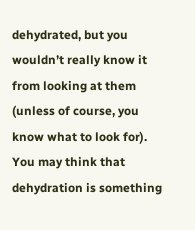dehydrated, but you wouldn’t really know it from looking at them (unless of course, you know what to look for). You may think that dehydration is something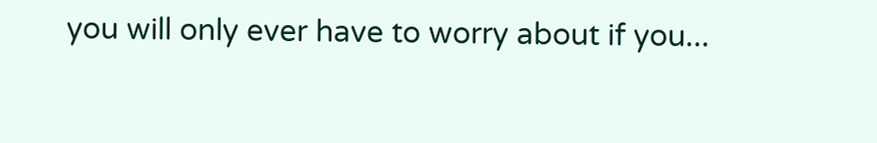you will only ever have to worry about if you...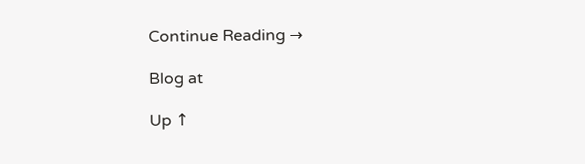Continue Reading →

Blog at

Up ↑